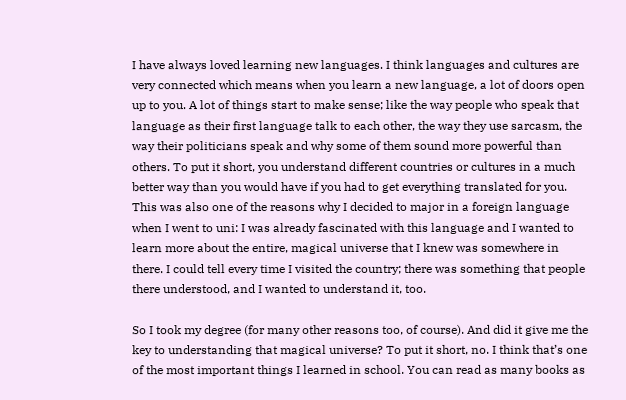I have always loved learning new languages. I think languages and cultures are very connected which means when you learn a new language, a lot of doors open up to you. A lot of things start to make sense; like the way people who speak that language as their first language talk to each other, the way they use sarcasm, the way their politicians speak and why some of them sound more powerful than others. To put it short, you understand different countries or cultures in a much better way than you would have if you had to get everything translated for you. This was also one of the reasons why I decided to major in a foreign language when I went to uni: I was already fascinated with this language and I wanted to learn more about the entire, magical universe that I knew was somewhere in there. I could tell every time I visited the country; there was something that people there understood, and I wanted to understand it, too.

So I took my degree (for many other reasons too, of course). And did it give me the key to understanding that magical universe? To put it short, no. I think that’s one of the most important things I learned in school. You can read as many books as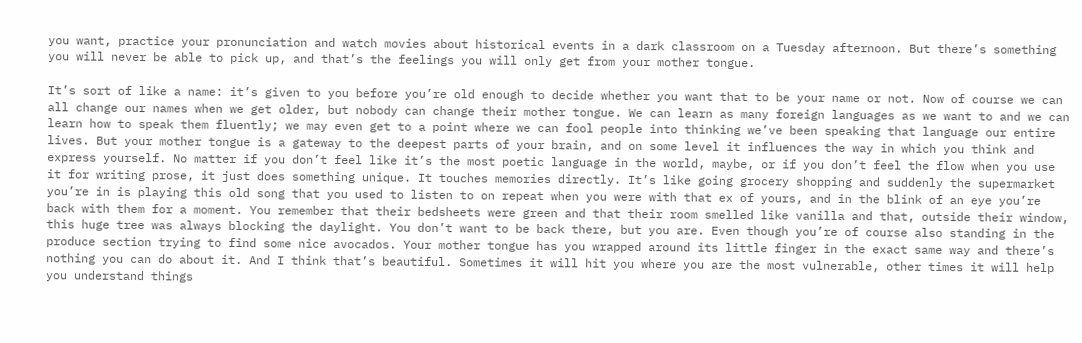you want, practice your pronunciation and watch movies about historical events in a dark classroom on a Tuesday afternoon. But there’s something you will never be able to pick up, and that’s the feelings you will only get from your mother tongue.

It’s sort of like a name: it’s given to you before you’re old enough to decide whether you want that to be your name or not. Now of course we can all change our names when we get older, but nobody can change their mother tongue. We can learn as many foreign languages as we want to and we can learn how to speak them fluently; we may even get to a point where we can fool people into thinking we’ve been speaking that language our entire lives. But your mother tongue is a gateway to the deepest parts of your brain, and on some level it influences the way in which you think and express yourself. No matter if you don’t feel like it’s the most poetic language in the world, maybe, or if you don’t feel the flow when you use it for writing prose, it just does something unique. It touches memories directly. It’s like going grocery shopping and suddenly the supermarket you’re in is playing this old song that you used to listen to on repeat when you were with that ex of yours, and in the blink of an eye you’re back with them for a moment. You remember that their bedsheets were green and that their room smelled like vanilla and that, outside their window, this huge tree was always blocking the daylight. You don’t want to be back there, but you are. Even though you’re of course also standing in the produce section trying to find some nice avocados. Your mother tongue has you wrapped around its little finger in the exact same way and there’s nothing you can do about it. And I think that’s beautiful. Sometimes it will hit you where you are the most vulnerable, other times it will help you understand things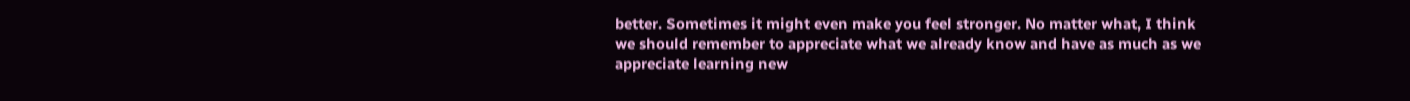better. Sometimes it might even make you feel stronger. No matter what, I think we should remember to appreciate what we already know and have as much as we appreciate learning new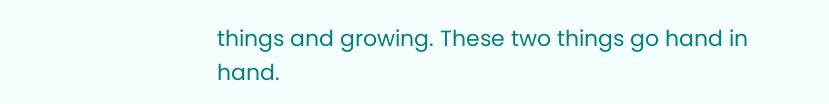things and growing. These two things go hand in hand.